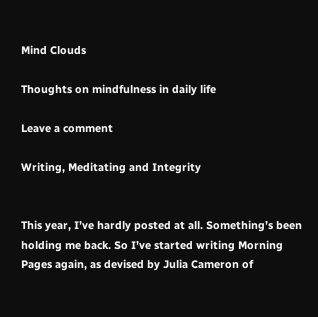Mind Clouds

Thoughts on mindfulness in daily life

Leave a comment

Writing, Meditating and Integrity


This year, I’ve hardly posted at all. Something’s been holding me back. So I’ve started writing Morning Pages again, as devised by Julia Cameron of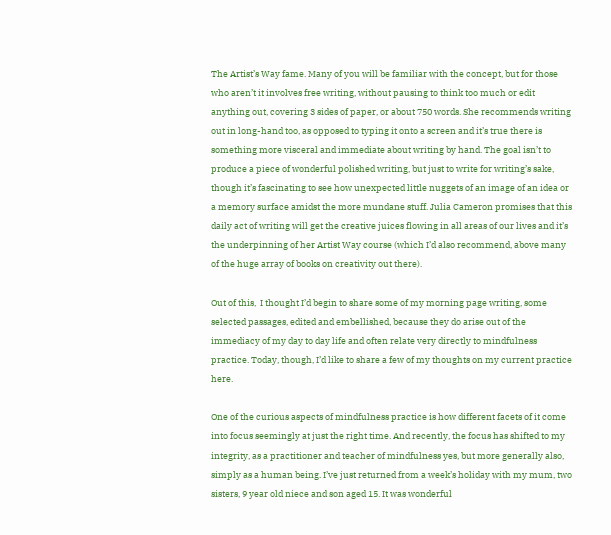The Artist’s Way fame. Many of you will be familiar with the concept, but for those who aren’t it involves free writing, without pausing to think too much or edit anything out, covering 3 sides of paper, or about 750 words. She recommends writing out in long-hand too, as opposed to typing it onto a screen and it’s true there is something more visceral and immediate about writing by hand. The goal isn’t to produce a piece of wonderful polished writing, but just to write for writing’s sake, though it’s fascinating to see how unexpected little nuggets of an image of an idea or a memory surface amidst the more mundane stuff. Julia Cameron promises that this daily act of writing will get the creative juices flowing in all areas of our lives and it’s the underpinning of her Artist Way course (which I’d also recommend, above many of the huge array of books on creativity out there).

Out of this,  I thought I’d begin to share some of my morning page writing, some selected passages, edited and embellished, because they do arise out of the immediacy of my day to day life and often relate very directly to mindfulness practice. Today, though, I’d like to share a few of my thoughts on my current practice here.

One of the curious aspects of mindfulness practice is how different facets of it come into focus seemingly at just the right time. And recently, the focus has shifted to my integrity, as a practitioner and teacher of mindfulness yes, but more generally also, simply as a human being. I’ve just returned from a week’s holiday with my mum, two sisters, 9 year old niece and son aged 15. It was wonderful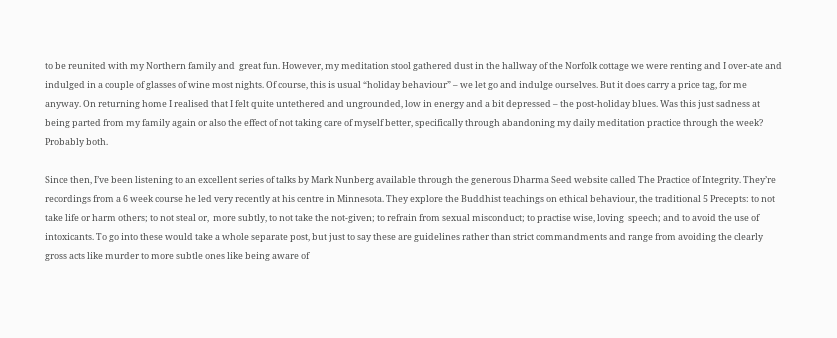to be reunited with my Northern family and  great fun. However, my meditation stool gathered dust in the hallway of the Norfolk cottage we were renting and I over-ate and indulged in a couple of glasses of wine most nights. Of course, this is usual “holiday behaviour” – we let go and indulge ourselves. But it does carry a price tag, for me anyway. On returning home I realised that I felt quite untethered and ungrounded, low in energy and a bit depressed – the post-holiday blues. Was this just sadness at being parted from my family again or also the effect of not taking care of myself better, specifically through abandoning my daily meditation practice through the week? Probably both.

Since then, I’ve been listening to an excellent series of talks by Mark Nunberg available through the generous Dharma Seed website called The Practice of Integrity. They’re recordings from a 6 week course he led very recently at his centre in Minnesota. They explore the Buddhist teachings on ethical behaviour, the traditional 5 Precepts: to not take life or harm others; to not steal or,  more subtly, to not take the not-given; to refrain from sexual misconduct; to practise wise, loving  speech; and to avoid the use of intoxicants. To go into these would take a whole separate post, but just to say these are guidelines rather than strict commandments and range from avoiding the clearly gross acts like murder to more subtle ones like being aware of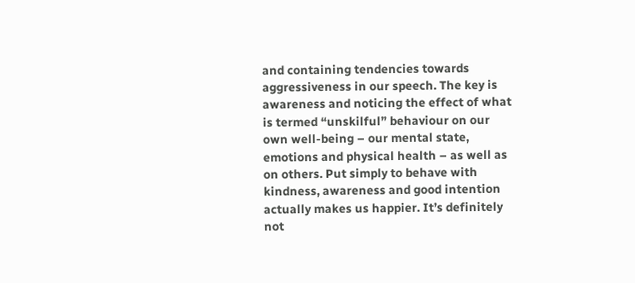and containing tendencies towards aggressiveness in our speech. The key is awareness and noticing the effect of what is termed “unskilful” behaviour on our own well-being – our mental state, emotions and physical health – as well as on others. Put simply to behave with kindness, awareness and good intention actually makes us happier. It’s definitely not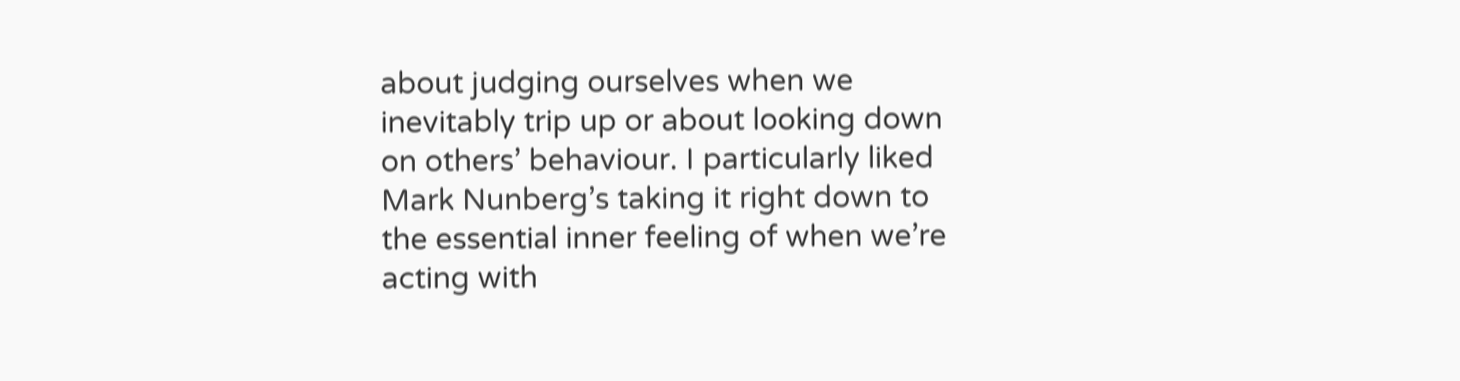about judging ourselves when we inevitably trip up or about looking down on others’ behaviour. I particularly liked Mark Nunberg’s taking it right down to the essential inner feeling of when we’re acting with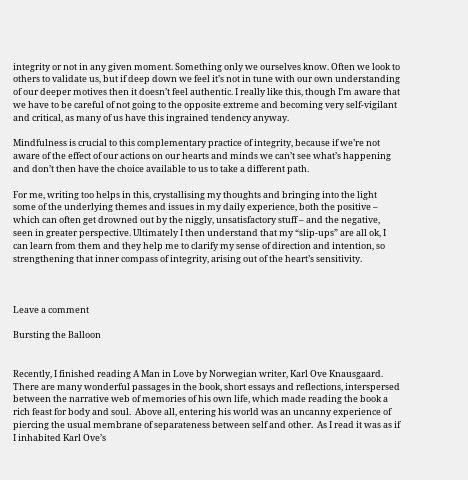integrity or not in any given moment. Something only we ourselves know. Often we look to others to validate us, but if deep down we feel it’s not in tune with our own understanding of our deeper motives then it doesn’t feel authentic. I really like this, though I’m aware that we have to be careful of not going to the opposite extreme and becoming very self-vigilant and critical, as many of us have this ingrained tendency anyway.

Mindfulness is crucial to this complementary practice of integrity, because if we’re not aware of the effect of our actions on our hearts and minds we can’t see what’s happening and don’t then have the choice available to us to take a different path.

For me, writing too helps in this, crystallising my thoughts and bringing into the light some of the underlying themes and issues in my daily experience, both the positive – which can often get drowned out by the niggly, unsatisfactory stuff – and the negative, seen in greater perspective. Ultimately I then understand that my “slip-ups” are all ok, I can learn from them and they help me to clarify my sense of direction and intention, so strengthening that inner compass of integrity, arising out of the heart’s sensitivity.



Leave a comment

Bursting the Balloon


Recently, I finished reading A Man in Love by Norwegian writer, Karl Ove Knausgaard. There are many wonderful passages in the book, short essays and reflections, interspersed between the narrative web of memories of his own life, which made reading the book a rich feast for body and soul.  Above all, entering his world was an uncanny experience of piercing the usual membrane of separateness between self and other.  As I read it was as if I inhabited Karl Ove’s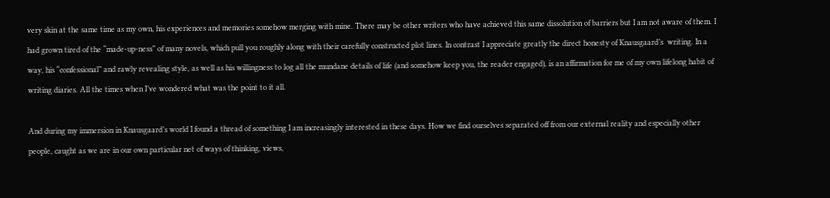very skin at the same time as my own, his experiences and memories somehow merging with mine. There may be other writers who have achieved this same dissolution of barriers but I am not aware of them. I had grown tired of the “made-up-ness” of many novels, which pull you roughly along with their carefully constructed plot lines. In contrast I appreciate greatly the direct honesty of Knausgaard’s  writing. In a way, his “confessional” and rawly revealing style, as well as his willingness to log all the mundane details of life (and somehow keep you, the reader engaged), is an affirmation for me of my own lifelong habit of writing diaries. All the times when I’ve wondered what was the point to it all.

And during my immersion in Knausgaard’s world I found a thread of something I am increasingly interested in these days. How we find ourselves separated off from our external reality and especially other people, caught as we are in our own particular net of ways of thinking, views,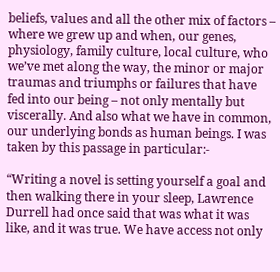beliefs, values and all the other mix of factors – where we grew up and when, our genes, physiology, family culture, local culture, who we’ve met along the way, the minor or major traumas and triumphs or failures that have fed into our being – not only mentally but viscerally. And also what we have in common, our underlying bonds as human beings. I was taken by this passage in particular:-

“Writing a novel is setting yourself a goal and then walking there in your sleep, Lawrence Durrell had once said that was what it was like, and it was true. We have access not only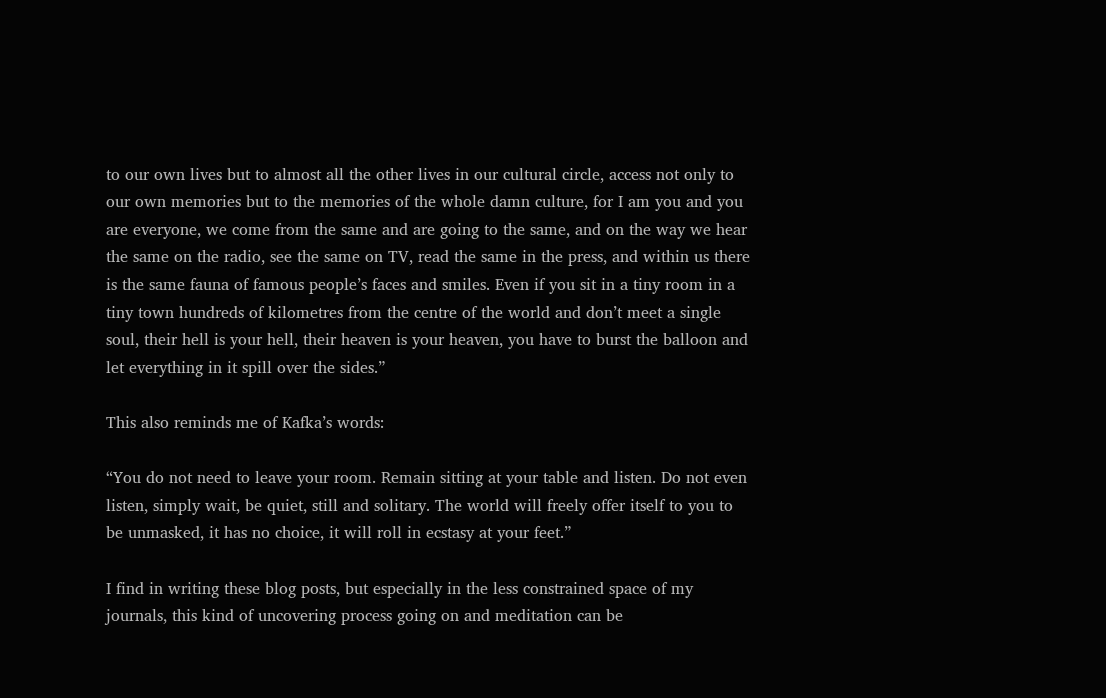to our own lives but to almost all the other lives in our cultural circle, access not only to our own memories but to the memories of the whole damn culture, for I am you and you are everyone, we come from the same and are going to the same, and on the way we hear the same on the radio, see the same on TV, read the same in the press, and within us there is the same fauna of famous people’s faces and smiles. Even if you sit in a tiny room in a tiny town hundreds of kilometres from the centre of the world and don’t meet a single soul, their hell is your hell, their heaven is your heaven, you have to burst the balloon and let everything in it spill over the sides.”

This also reminds me of Kafka’s words:

“You do not need to leave your room. Remain sitting at your table and listen. Do not even listen, simply wait, be quiet, still and solitary. The world will freely offer itself to you to be unmasked, it has no choice, it will roll in ecstasy at your feet.”

I find in writing these blog posts, but especially in the less constrained space of my journals, this kind of uncovering process going on and meditation can be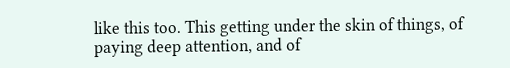like this too. This getting under the skin of things, of paying deep attention, and of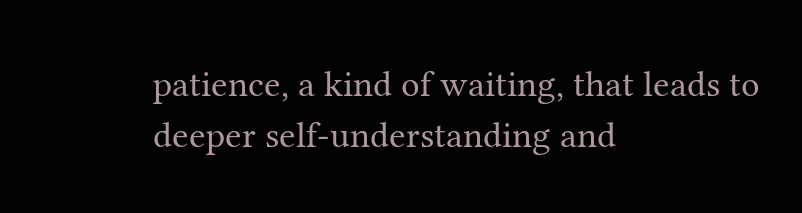patience, a kind of waiting, that leads to deeper self-understanding and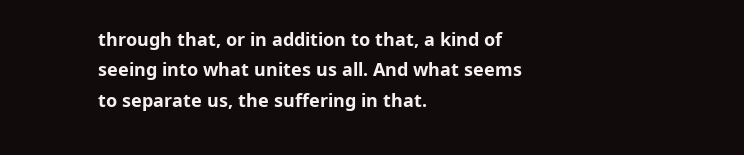through that, or in addition to that, a kind of seeing into what unites us all. And what seems to separate us, the suffering in that.